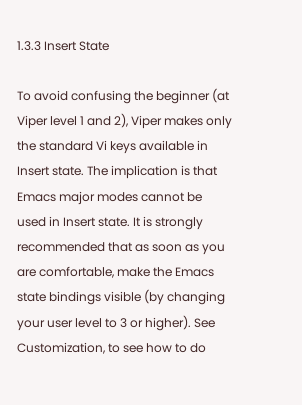1.3.3 Insert State

To avoid confusing the beginner (at Viper level 1 and 2), Viper makes only the standard Vi keys available in Insert state. The implication is that Emacs major modes cannot be used in Insert state. It is strongly recommended that as soon as you are comfortable, make the Emacs state bindings visible (by changing your user level to 3 or higher). See Customization, to see how to do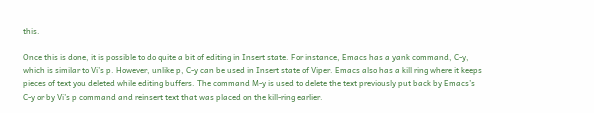this.

Once this is done, it is possible to do quite a bit of editing in Insert state. For instance, Emacs has a yank command, C-y, which is similar to Vi’s p. However, unlike p, C-y can be used in Insert state of Viper. Emacs also has a kill ring where it keeps pieces of text you deleted while editing buffers. The command M-y is used to delete the text previously put back by Emacs’s C-y or by Vi’s p command and reinsert text that was placed on the kill-ring earlier.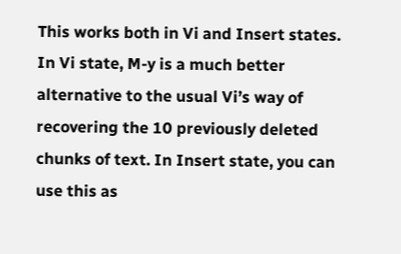This works both in Vi and Insert states. In Vi state, M-y is a much better alternative to the usual Vi’s way of recovering the 10 previously deleted chunks of text. In Insert state, you can use this as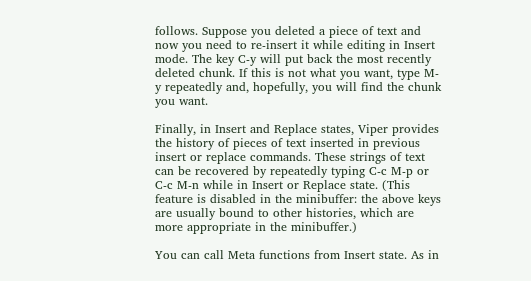follows. Suppose you deleted a piece of text and now you need to re-insert it while editing in Insert mode. The key C-y will put back the most recently deleted chunk. If this is not what you want, type M-y repeatedly and, hopefully, you will find the chunk you want.

Finally, in Insert and Replace states, Viper provides the history of pieces of text inserted in previous insert or replace commands. These strings of text can be recovered by repeatedly typing C-c M-p or C-c M-n while in Insert or Replace state. (This feature is disabled in the minibuffer: the above keys are usually bound to other histories, which are more appropriate in the minibuffer.)

You can call Meta functions from Insert state. As in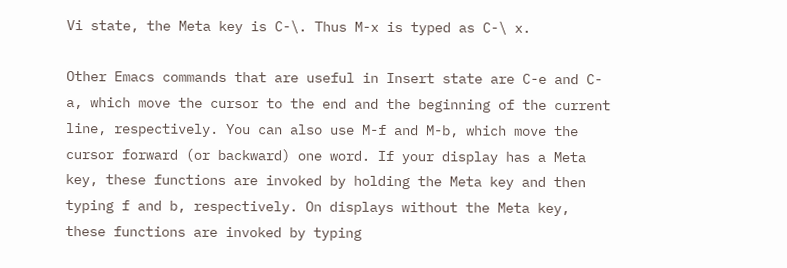Vi state, the Meta key is C-\. Thus M-x is typed as C-\ x.

Other Emacs commands that are useful in Insert state are C-e and C-a, which move the cursor to the end and the beginning of the current line, respectively. You can also use M-f and M-b, which move the cursor forward (or backward) one word. If your display has a Meta key, these functions are invoked by holding the Meta key and then typing f and b, respectively. On displays without the Meta key, these functions are invoked by typing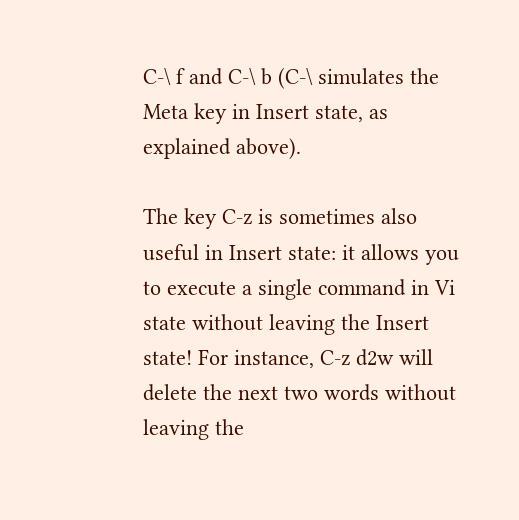C-\ f and C-\ b (C-\ simulates the Meta key in Insert state, as explained above).

The key C-z is sometimes also useful in Insert state: it allows you to execute a single command in Vi state without leaving the Insert state! For instance, C-z d2w will delete the next two words without leaving the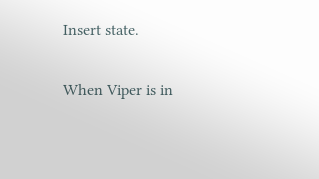Insert state.

When Viper is in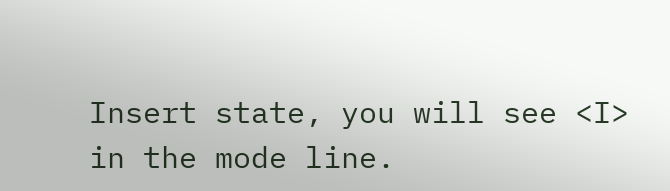Insert state, you will see <I> in the mode line.